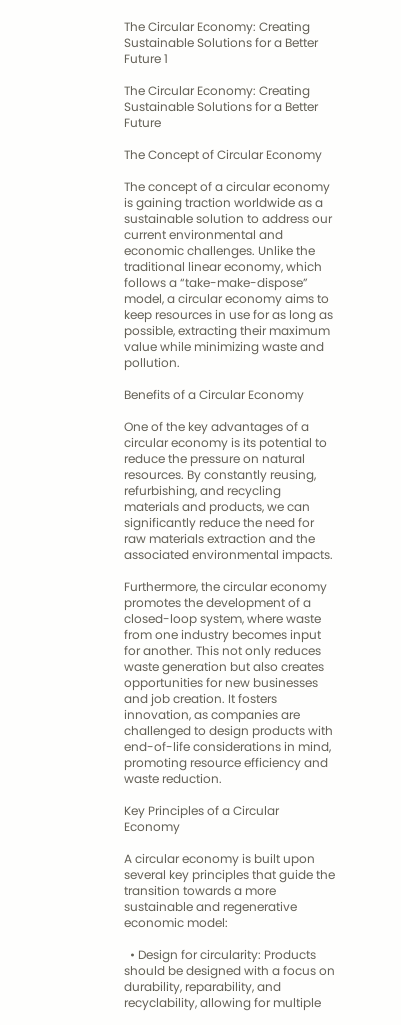The Circular Economy: Creating Sustainable Solutions for a Better Future 1

The Circular Economy: Creating Sustainable Solutions for a Better Future

The Concept of Circular Economy

The concept of a circular economy is gaining traction worldwide as a sustainable solution to address our current environmental and economic challenges. Unlike the traditional linear economy, which follows a “take-make-dispose” model, a circular economy aims to keep resources in use for as long as possible, extracting their maximum value while minimizing waste and pollution.

Benefits of a Circular Economy

One of the key advantages of a circular economy is its potential to reduce the pressure on natural resources. By constantly reusing, refurbishing, and recycling materials and products, we can significantly reduce the need for raw materials extraction and the associated environmental impacts.

Furthermore, the circular economy promotes the development of a closed-loop system, where waste from one industry becomes input for another. This not only reduces waste generation but also creates opportunities for new businesses and job creation. It fosters innovation, as companies are challenged to design products with end-of-life considerations in mind, promoting resource efficiency and waste reduction.

Key Principles of a Circular Economy

A circular economy is built upon several key principles that guide the transition towards a more sustainable and regenerative economic model:

  • Design for circularity: Products should be designed with a focus on durability, reparability, and recyclability, allowing for multiple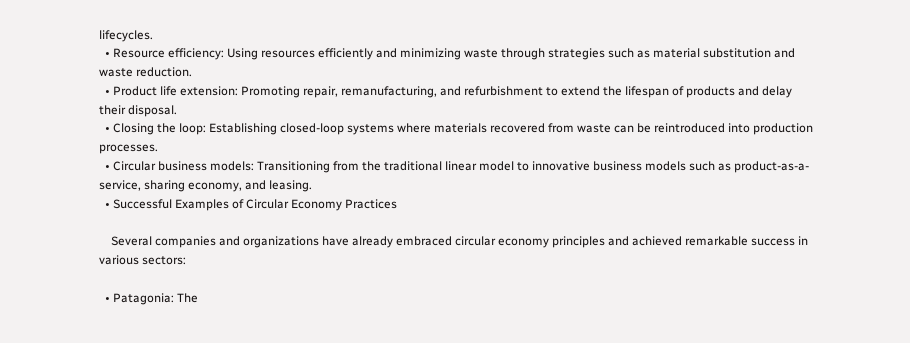lifecycles.
  • Resource efficiency: Using resources efficiently and minimizing waste through strategies such as material substitution and waste reduction.
  • Product life extension: Promoting repair, remanufacturing, and refurbishment to extend the lifespan of products and delay their disposal.
  • Closing the loop: Establishing closed-loop systems where materials recovered from waste can be reintroduced into production processes.
  • Circular business models: Transitioning from the traditional linear model to innovative business models such as product-as-a-service, sharing economy, and leasing.
  • Successful Examples of Circular Economy Practices

    Several companies and organizations have already embraced circular economy principles and achieved remarkable success in various sectors:

  • Patagonia: The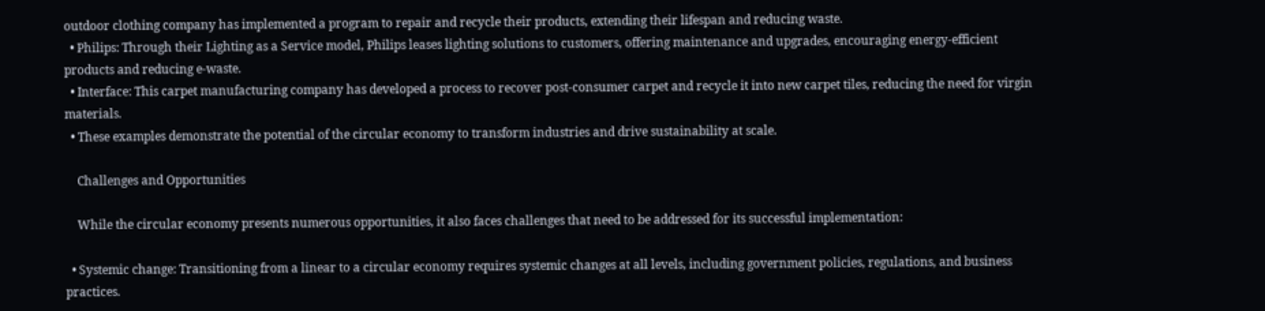outdoor clothing company has implemented a program to repair and recycle their products, extending their lifespan and reducing waste.
  • Philips: Through their Lighting as a Service model, Philips leases lighting solutions to customers, offering maintenance and upgrades, encouraging energy-efficient products and reducing e-waste.
  • Interface: This carpet manufacturing company has developed a process to recover post-consumer carpet and recycle it into new carpet tiles, reducing the need for virgin materials.
  • These examples demonstrate the potential of the circular economy to transform industries and drive sustainability at scale.

    Challenges and Opportunities

    While the circular economy presents numerous opportunities, it also faces challenges that need to be addressed for its successful implementation:

  • Systemic change: Transitioning from a linear to a circular economy requires systemic changes at all levels, including government policies, regulations, and business practices.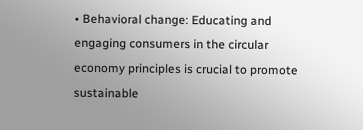• Behavioral change: Educating and engaging consumers in the circular economy principles is crucial to promote sustainable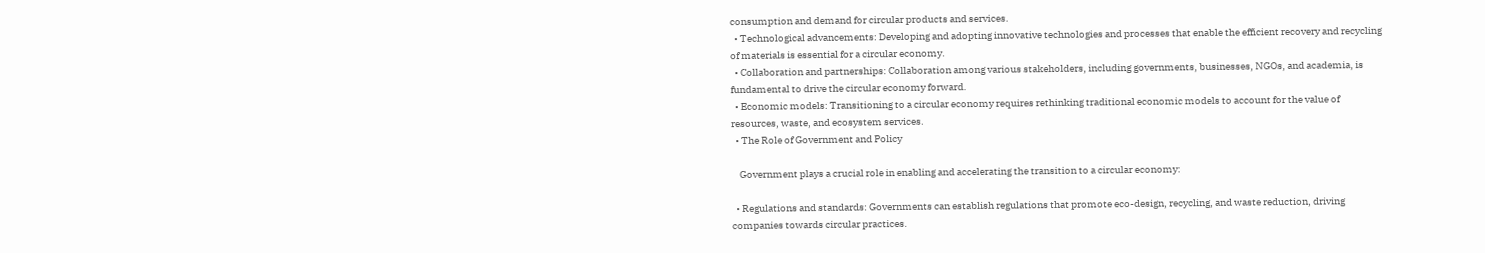consumption and demand for circular products and services.
  • Technological advancements: Developing and adopting innovative technologies and processes that enable the efficient recovery and recycling of materials is essential for a circular economy.
  • Collaboration and partnerships: Collaboration among various stakeholders, including governments, businesses, NGOs, and academia, is fundamental to drive the circular economy forward.
  • Economic models: Transitioning to a circular economy requires rethinking traditional economic models to account for the value of resources, waste, and ecosystem services.
  • The Role of Government and Policy

    Government plays a crucial role in enabling and accelerating the transition to a circular economy:

  • Regulations and standards: Governments can establish regulations that promote eco-design, recycling, and waste reduction, driving companies towards circular practices.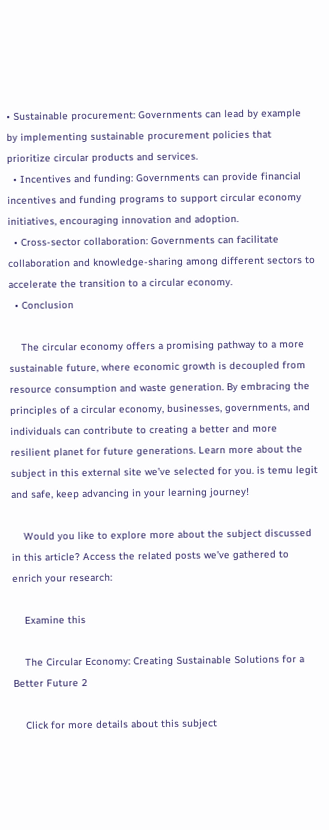• Sustainable procurement: Governments can lead by example by implementing sustainable procurement policies that prioritize circular products and services.
  • Incentives and funding: Governments can provide financial incentives and funding programs to support circular economy initiatives, encouraging innovation and adoption.
  • Cross-sector collaboration: Governments can facilitate collaboration and knowledge-sharing among different sectors to accelerate the transition to a circular economy.
  • Conclusion

    The circular economy offers a promising pathway to a more sustainable future, where economic growth is decoupled from resource consumption and waste generation. By embracing the principles of a circular economy, businesses, governments, and individuals can contribute to creating a better and more resilient planet for future generations. Learn more about the subject in this external site we’ve selected for you. is temu legit and safe, keep advancing in your learning journey!

    Would you like to explore more about the subject discussed in this article? Access the related posts we’ve gathered to enrich your research:

    Examine this

    The Circular Economy: Creating Sustainable Solutions for a Better Future 2

    Click for more details about this subject